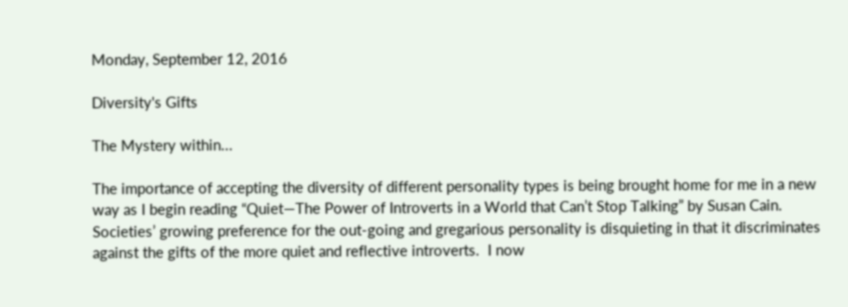Monday, September 12, 2016

Diversity's Gifts

The Mystery within...

The importance of accepting the diversity of different personality types is being brought home for me in a new way as I begin reading “Quiet—The Power of Introverts in a World that Can’t Stop Talking” by Susan Cain.  Societies’ growing preference for the out-going and gregarious personality is disquieting in that it discriminates against the gifts of the more quiet and reflective introverts.  I now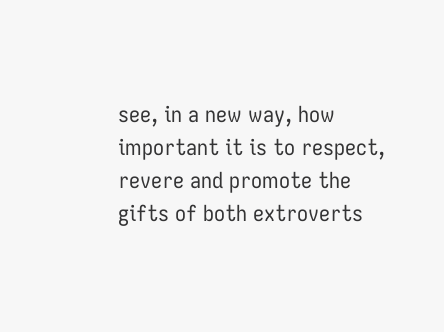see, in a new way, how important it is to respect, revere and promote the gifts of both extroverts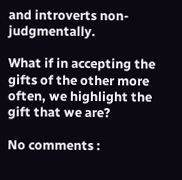and introverts non-judgmentally.

What if in accepting the gifts of the other more often, we highlight the gift that we are?

No comments :